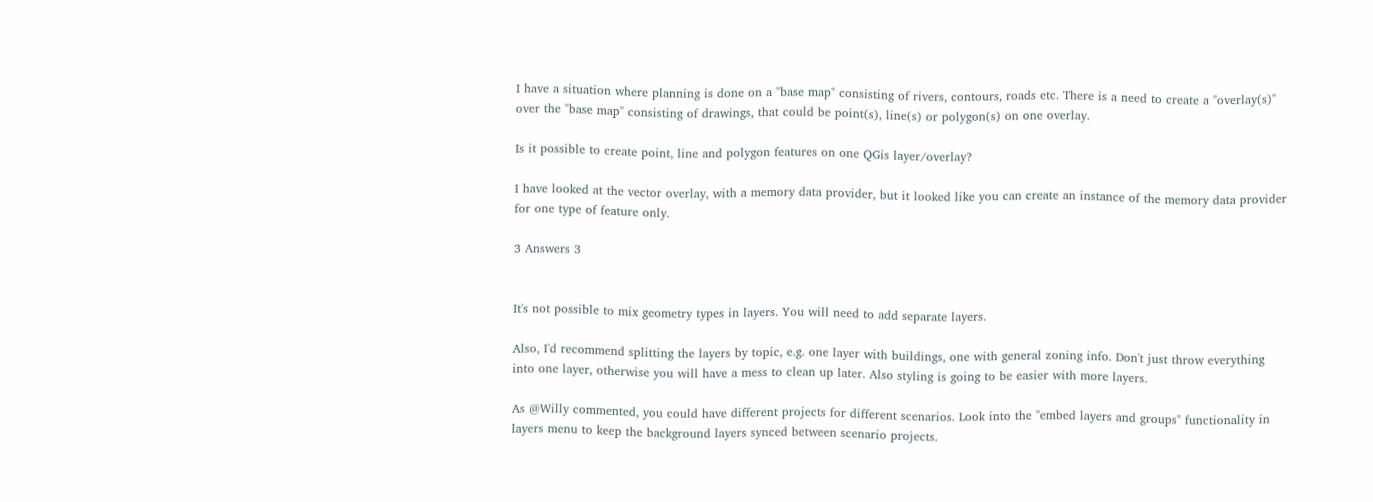I have a situation where planning is done on a "base map" consisting of rivers, contours, roads etc. There is a need to create a "overlay(s)" over the "base map" consisting of drawings, that could be point(s), line(s) or polygon(s) on one overlay.

Is it possible to create point, line and polygon features on one QGis layer/overlay?

I have looked at the vector overlay, with a memory data provider, but it looked like you can create an instance of the memory data provider for one type of feature only.

3 Answers 3


It's not possible to mix geometry types in layers. You will need to add separate layers.

Also, I'd recommend splitting the layers by topic, e.g. one layer with buildings, one with general zoning info. Don't just throw everything into one layer, otherwise you will have a mess to clean up later. Also styling is going to be easier with more layers.

As @Willy commented, you could have different projects for different scenarios. Look into the "embed layers and groups" functionality in layers menu to keep the background layers synced between scenario projects.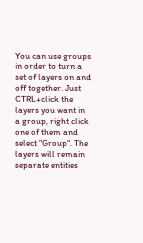You can use groups in order to turn a set of layers on and off together. Just CTRL+click the layers you want in a group, right click one of them and select "Group". The layers will remain separate entities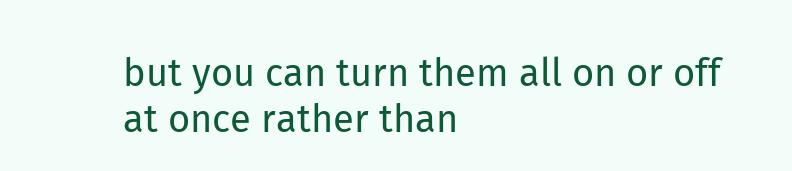but you can turn them all on or off at once rather than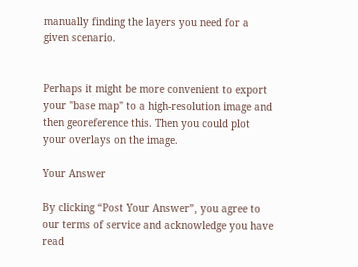manually finding the layers you need for a given scenario.


Perhaps it might be more convenient to export your "base map" to a high-resolution image and then georeference this. Then you could plot your overlays on the image.

Your Answer

By clicking “Post Your Answer”, you agree to our terms of service and acknowledge you have read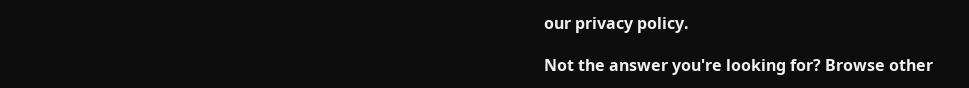our privacy policy.

Not the answer you're looking for? Browse other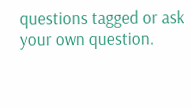questions tagged or ask your own question.